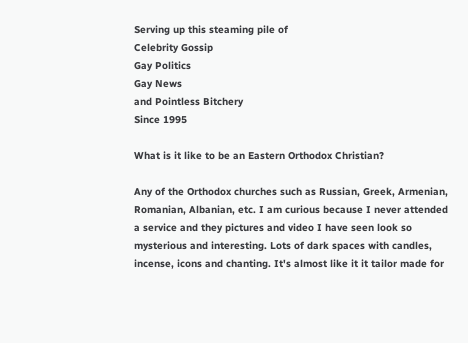Serving up this steaming pile of
Celebrity Gossip
Gay Politics
Gay News
and Pointless Bitchery
Since 1995

What is it like to be an Eastern Orthodox Christian?

Any of the Orthodox churches such as Russian, Greek, Armenian, Romanian, Albanian, etc. I am curious because I never attended a service and they pictures and video I have seen look so mysterious and interesting. Lots of dark spaces with candles, incense, icons and chanting. It's almost like it it tailor made for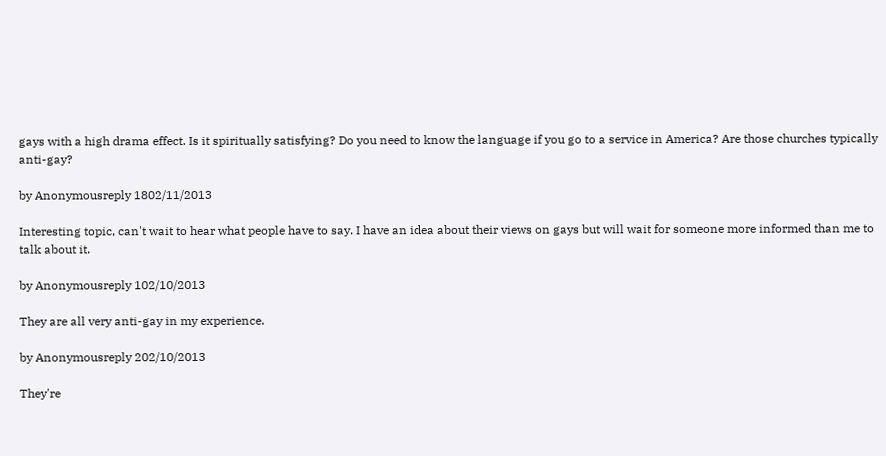gays with a high drama effect. Is it spiritually satisfying? Do you need to know the language if you go to a service in America? Are those churches typically anti-gay?

by Anonymousreply 1802/11/2013

Interesting topic, can't wait to hear what people have to say. I have an idea about their views on gays but will wait for someone more informed than me to talk about it.

by Anonymousreply 102/10/2013

They are all very anti-gay in my experience.

by Anonymousreply 202/10/2013

They're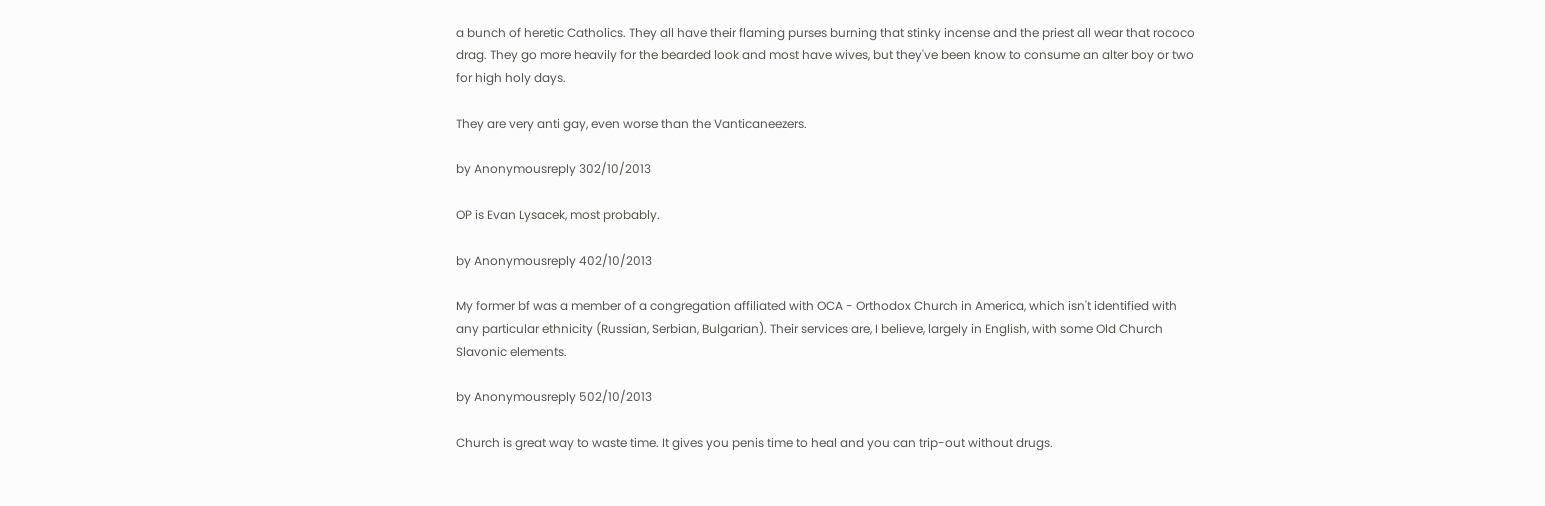a bunch of heretic Catholics. They all have their flaming purses burning that stinky incense and the priest all wear that rococo drag. They go more heavily for the bearded look and most have wives, but they've been know to consume an alter boy or two for high holy days.

They are very anti gay, even worse than the Vanticaneezers.

by Anonymousreply 302/10/2013

OP is Evan Lysacek, most probably.

by Anonymousreply 402/10/2013

My former bf was a member of a congregation affiliated with OCA - Orthodox Church in America, which isn't identified with any particular ethnicity (Russian, Serbian, Bulgarian). Their services are, I believe, largely in English, with some Old Church Slavonic elements.

by Anonymousreply 502/10/2013

Church is great way to waste time. It gives you penis time to heal and you can trip-out without drugs.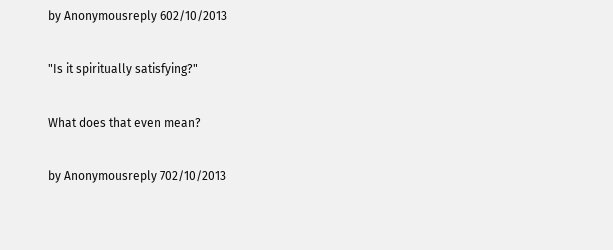by Anonymousreply 602/10/2013

"Is it spiritually satisfying?"

What does that even mean?

by Anonymousreply 702/10/2013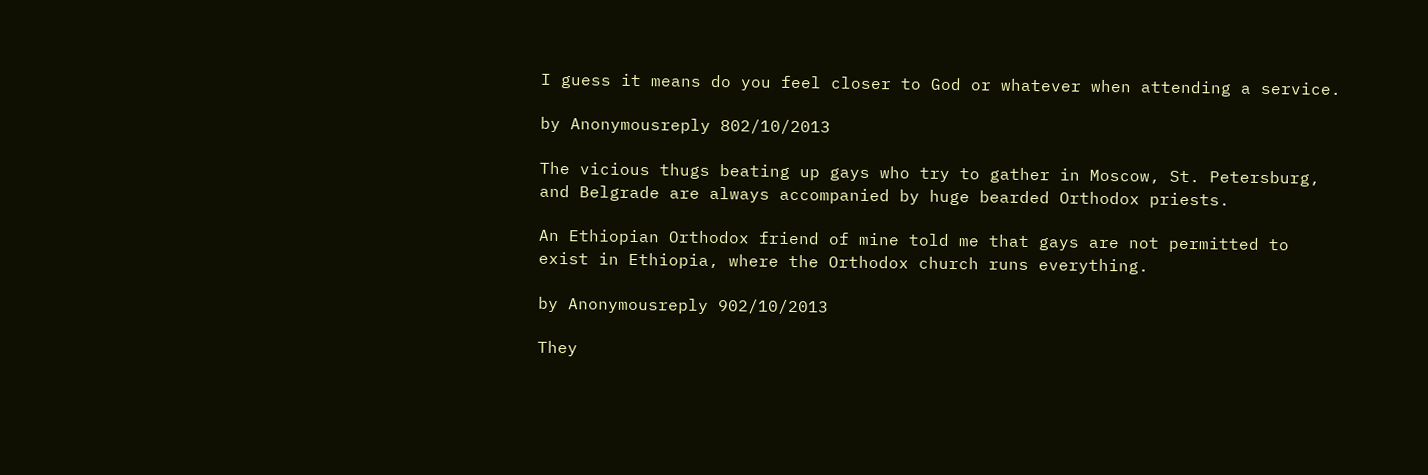I guess it means do you feel closer to God or whatever when attending a service.

by Anonymousreply 802/10/2013

The vicious thugs beating up gays who try to gather in Moscow, St. Petersburg, and Belgrade are always accompanied by huge bearded Orthodox priests.

An Ethiopian Orthodox friend of mine told me that gays are not permitted to exist in Ethiopia, where the Orthodox church runs everything.

by Anonymousreply 902/10/2013

They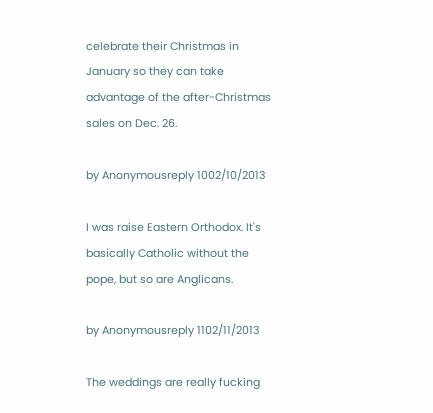celebrate their Christmas in January so they can take advantage of the after-Christmas sales on Dec. 26.

by Anonymousreply 1002/10/2013

I was raise Eastern Orthodox. It's basically Catholic without the pope, but so are Anglicans.

by Anonymousreply 1102/11/2013

The weddings are really fucking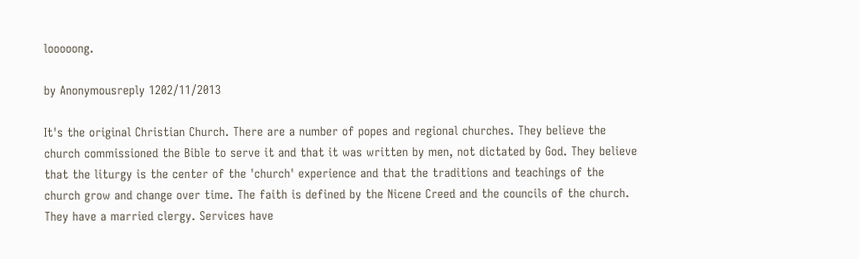looooong.

by Anonymousreply 1202/11/2013

It's the original Christian Church. There are a number of popes and regional churches. They believe the church commissioned the Bible to serve it and that it was written by men, not dictated by God. They believe that the liturgy is the center of the 'church' experience and that the traditions and teachings of the church grow and change over time. The faith is defined by the Nicene Creed and the councils of the church. They have a married clergy. Services have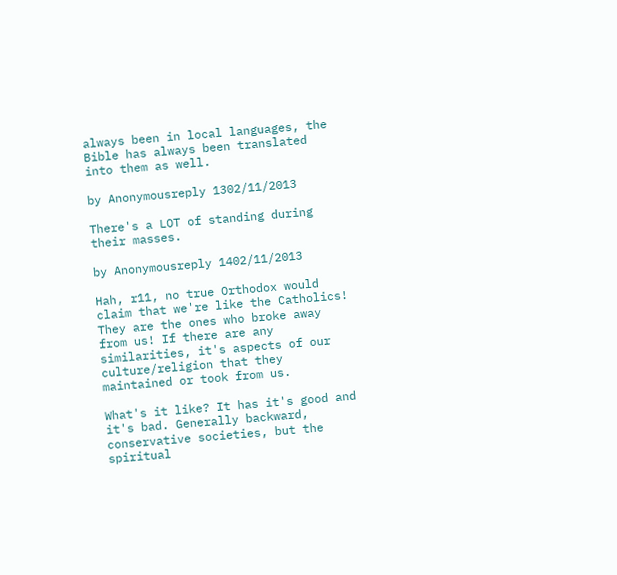always been in local languages, the Bible has always been translated into them as well.

by Anonymousreply 1302/11/2013

There's a LOT of standing during their masses.

by Anonymousreply 1402/11/2013

Hah, r11, no true Orthodox would claim that we're like the Catholics! They are the ones who broke away from us! If there are any similarities, it's aspects of our culture/religion that they maintained or took from us.

What's it like? It has it's good and it's bad. Generally backward, conservative societies, but the spiritual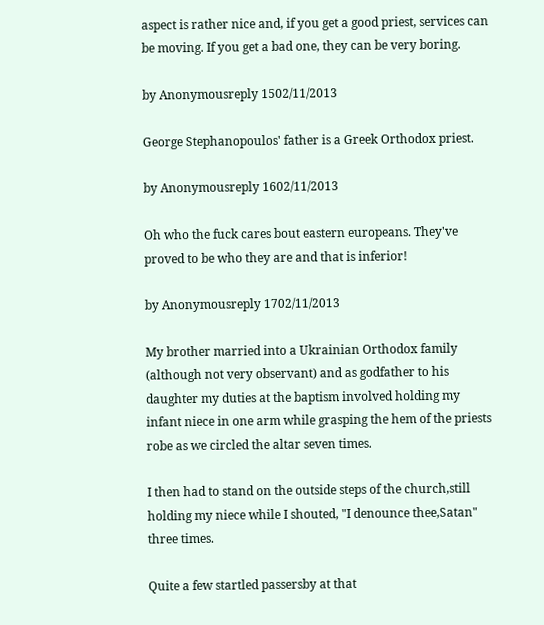aspect is rather nice and, if you get a good priest, services can be moving. If you get a bad one, they can be very boring.

by Anonymousreply 1502/11/2013

George Stephanopoulos' father is a Greek Orthodox priest.

by Anonymousreply 1602/11/2013

Oh who the fuck cares bout eastern europeans. They've proved to be who they are and that is inferior!

by Anonymousreply 1702/11/2013

My brother married into a Ukrainian Orthodox family (although not very observant) and as godfather to his daughter my duties at the baptism involved holding my infant niece in one arm while grasping the hem of the priests robe as we circled the altar seven times.

I then had to stand on the outside steps of the church,still holding my niece while I shouted, "I denounce thee,Satan" three times.

Quite a few startled passersby at that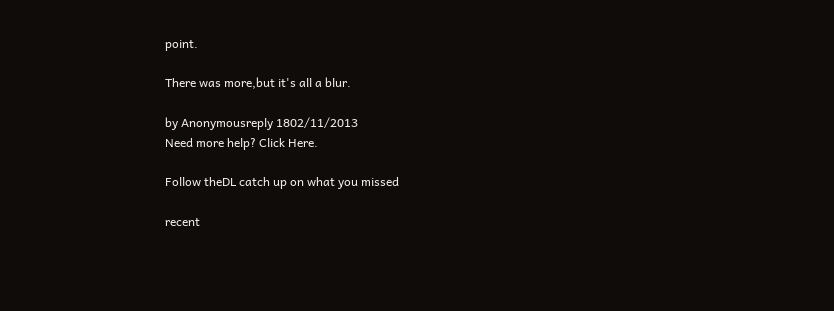point.

There was more,but it's all a blur.

by Anonymousreply 1802/11/2013
Need more help? Click Here.

Follow theDL catch up on what you missed

recent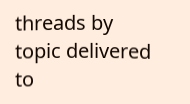threads by topic delivered to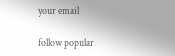your email

follow popular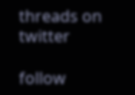threads on twitter

follow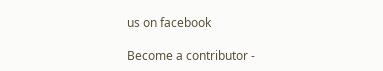us on facebook

Become a contributor -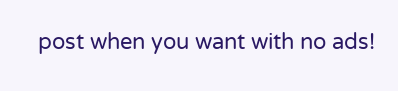post when you want with no ads!